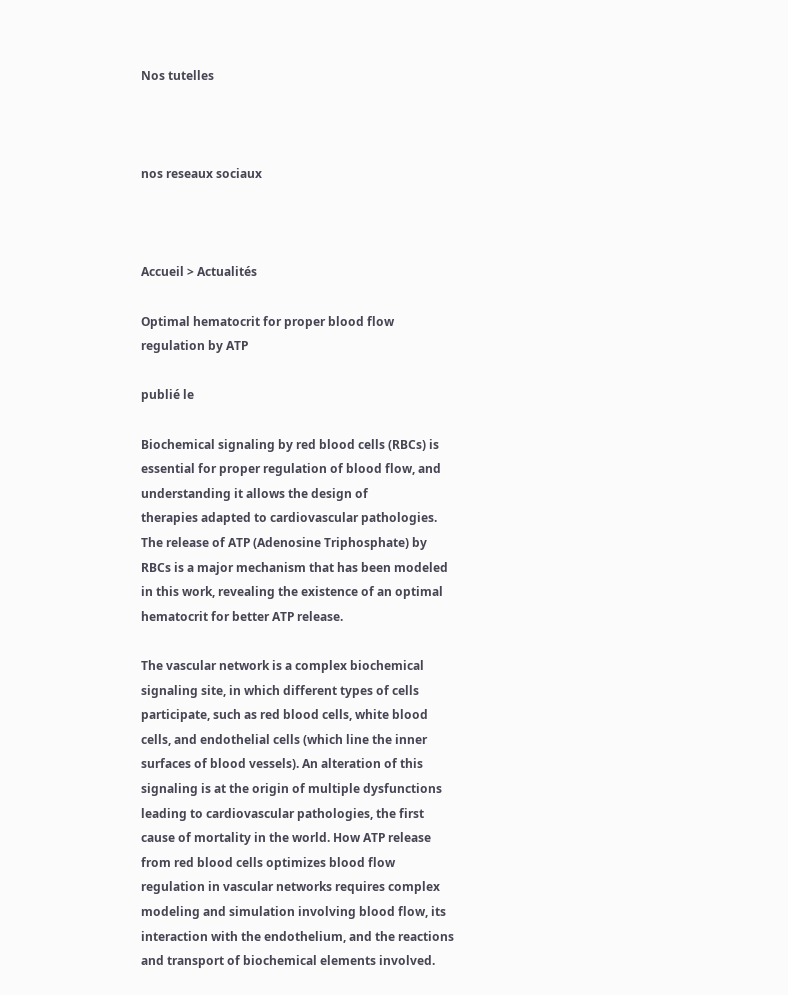Nos tutelles



nos reseaux sociaux



Accueil > Actualités

Optimal hematocrit for proper blood flow regulation by ATP

publié le

Biochemical signaling by red blood cells (RBCs) is essential for proper regulation of blood flow, and understanding it allows the design of
therapies adapted to cardiovascular pathologies. The release of ATP (Adenosine Triphosphate) by RBCs is a major mechanism that has been modeled in this work, revealing the existence of an optimal hematocrit for better ATP release.

The vascular network is a complex biochemical signaling site, in which different types of cells participate, such as red blood cells, white blood cells, and endothelial cells (which line the inner surfaces of blood vessels). An alteration of this signaling is at the origin of multiple dysfunctions leading to cardiovascular pathologies, the first cause of mortality in the world. How ATP release from red blood cells optimizes blood flow regulation in vascular networks requires complex modeling and simulation involving blood flow, its interaction with the endothelium, and the reactions and transport of biochemical elements involved.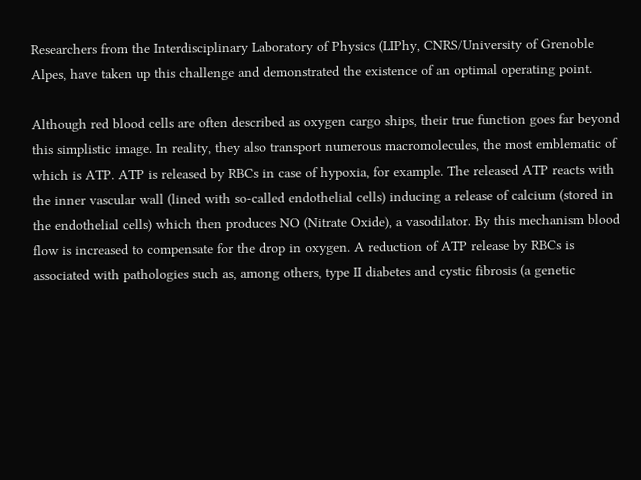Researchers from the Interdisciplinary Laboratory of Physics (LIPhy, CNRS/University of Grenoble Alpes, have taken up this challenge and demonstrated the existence of an optimal operating point.

Although red blood cells are often described as oxygen cargo ships, their true function goes far beyond this simplistic image. In reality, they also transport numerous macromolecules, the most emblematic of which is ATP. ATP is released by RBCs in case of hypoxia, for example. The released ATP reacts with the inner vascular wall (lined with so-called endothelial cells) inducing a release of calcium (stored in the endothelial cells) which then produces NO (Nitrate Oxide), a vasodilator. By this mechanism blood flow is increased to compensate for the drop in oxygen. A reduction of ATP release by RBCs is associated with pathologies such as, among others, type II diabetes and cystic fibrosis (a genetic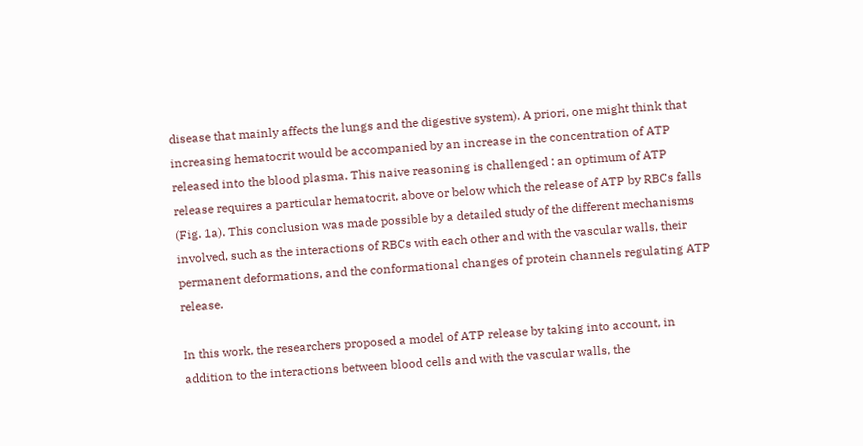disease that mainly affects the lungs and the digestive system). A priori, one might think that increasing hematocrit would be accompanied by an increase in the concentration of ATP released into the blood plasma. This naive reasoning is challenged : an optimum of ATP release requires a particular hematocrit, above or below which the release of ATP by RBCs falls (Fig. 1a). This conclusion was made possible by a detailed study of the different mechanisms involved, such as the interactions of RBCs with each other and with the vascular walls, their permanent deformations, and the conformational changes of protein channels regulating ATP release.

In this work, the researchers proposed a model of ATP release by taking into account, in addition to the interactions between blood cells and with the vascular walls, the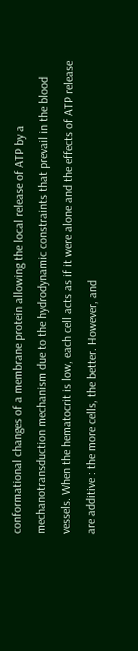conformational changes of a membrane protein allowing the local release of ATP by a mechanotransduction mechanism due to the hydrodynamic constraints that prevail in the blood vessels. When the hematocrit is low, each cell acts as if it were alone and the effects of ATP release are additive : the more cells, the better. However, and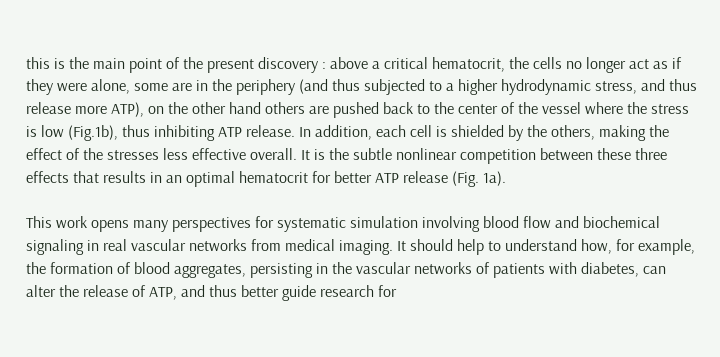this is the main point of the present discovery : above a critical hematocrit, the cells no longer act as if they were alone, some are in the periphery (and thus subjected to a higher hydrodynamic stress, and thus release more ATP), on the other hand others are pushed back to the center of the vessel where the stress is low (Fig.1b), thus inhibiting ATP release. In addition, each cell is shielded by the others, making the effect of the stresses less effective overall. It is the subtle nonlinear competition between these three effects that results in an optimal hematocrit for better ATP release (Fig. 1a).

This work opens many perspectives for systematic simulation involving blood flow and biochemical signaling in real vascular networks from medical imaging. It should help to understand how, for example, the formation of blood aggregates, persisting in the vascular networks of patients with diabetes, can alter the release of ATP, and thus better guide research for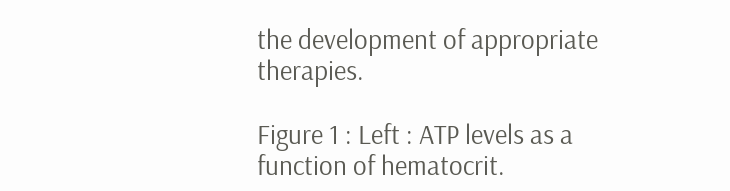the development of appropriate therapies.

Figure 1 : Left : ATP levels as a function of hematocrit.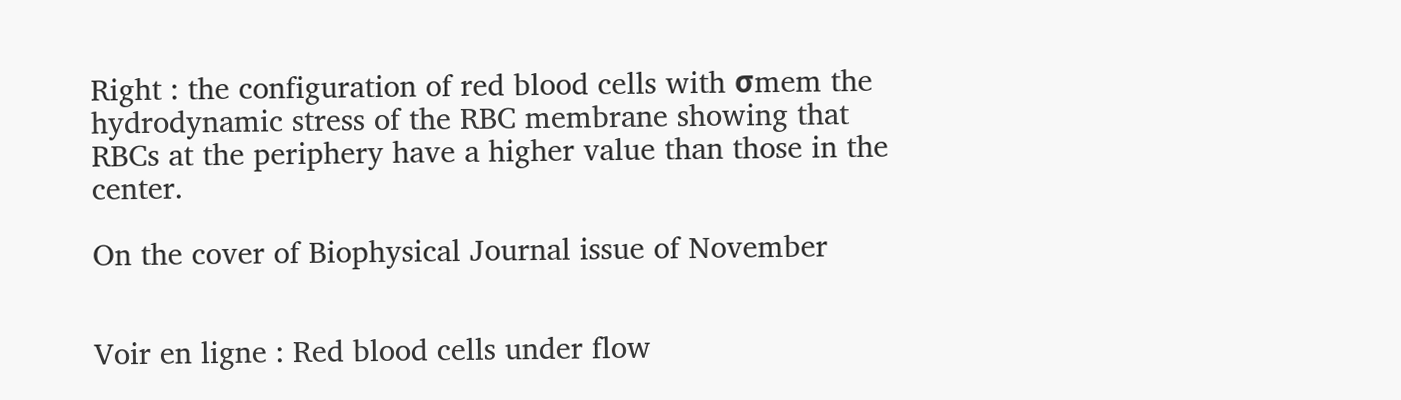Right : the configuration of red blood cells with σmem the hydrodynamic stress of the RBC membrane showing that RBCs at the periphery have a higher value than those in the center.

On the cover of Biophysical Journal issue of November


Voir en ligne : Red blood cells under flow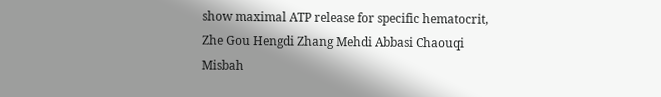show maximal ATP release for specific hematocrit, Zhe Gou Hengdi Zhang Mehdi Abbasi Chaouqi Misbah